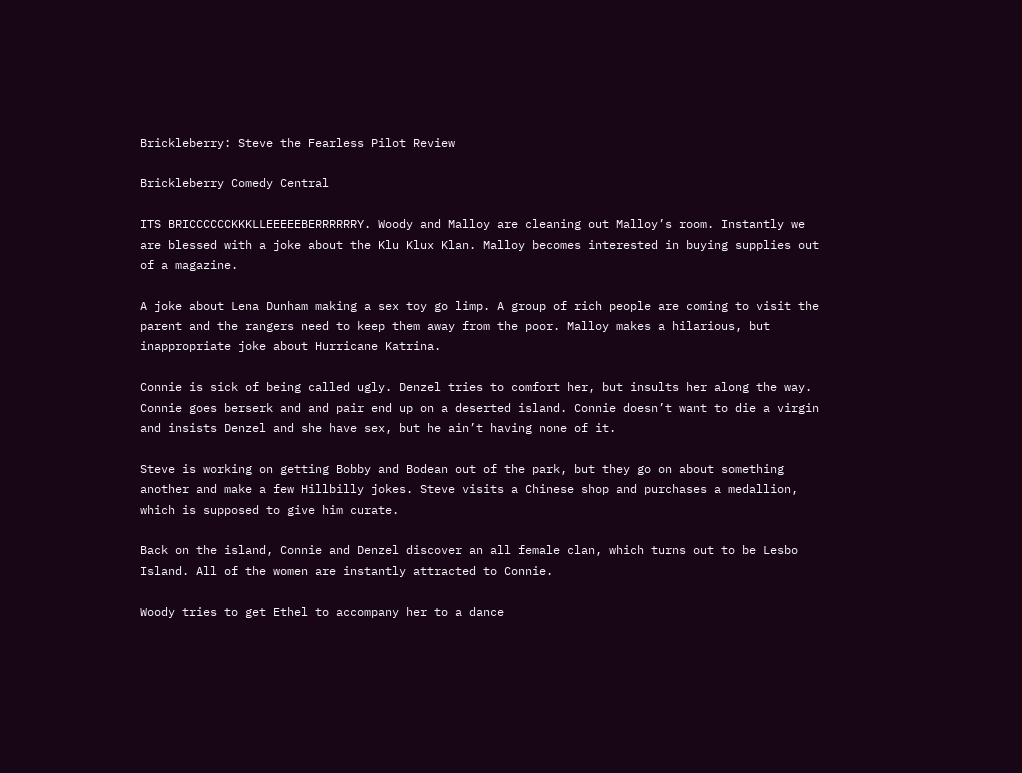Brickleberry: Steve the Fearless Pilot Review

Brickleberry Comedy Central

ITS BRICCCCCCKKKLLEEEEEBERRRRRRY. Woody and Malloy are cleaning out Malloy’s room. Instantly we are blessed with a joke about the Klu Klux Klan. Malloy becomes interested in buying supplies out of a magazine.

A joke about Lena Dunham making a sex toy go limp. A group of rich people are coming to visit the parent and the rangers need to keep them away from the poor. Malloy makes a hilarious, but inappropriate joke about Hurricane Katrina.

Connie is sick of being called ugly. Denzel tries to comfort her, but insults her along the way. Connie goes berserk and and pair end up on a deserted island. Connie doesn’t want to die a virgin and insists Denzel and she have sex, but he ain’t having none of it.

Steve is working on getting Bobby and Bodean out of the park, but they go on about something another and make a few Hillbilly jokes. Steve visits a Chinese shop and purchases a medallion, which is supposed to give him curate.

Back on the island, Connie and Denzel discover an all female clan, which turns out to be Lesbo Island. All of the women are instantly attracted to Connie.

Woody tries to get Ethel to accompany her to a dance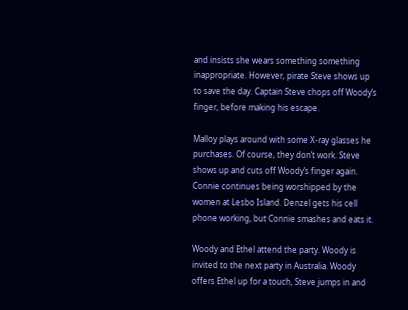and insists she wears something something inappropriate. However, pirate Steve shows up to save the day. Captain Steve chops off Woody’s finger, before making his escape.

Malloy plays around with some X-ray glasses he purchases. Of course, they don’t work. Steve shows up and cuts off Woody’s finger again. Connie continues being worshipped by the women at Lesbo Island. Denzel gets his cell phone working, but Connie smashes and eats it.

Woody and Ethel attend the party. Woody is invited to the next party in Australia. Woody offers Ethel up for a touch, Steve jumps in and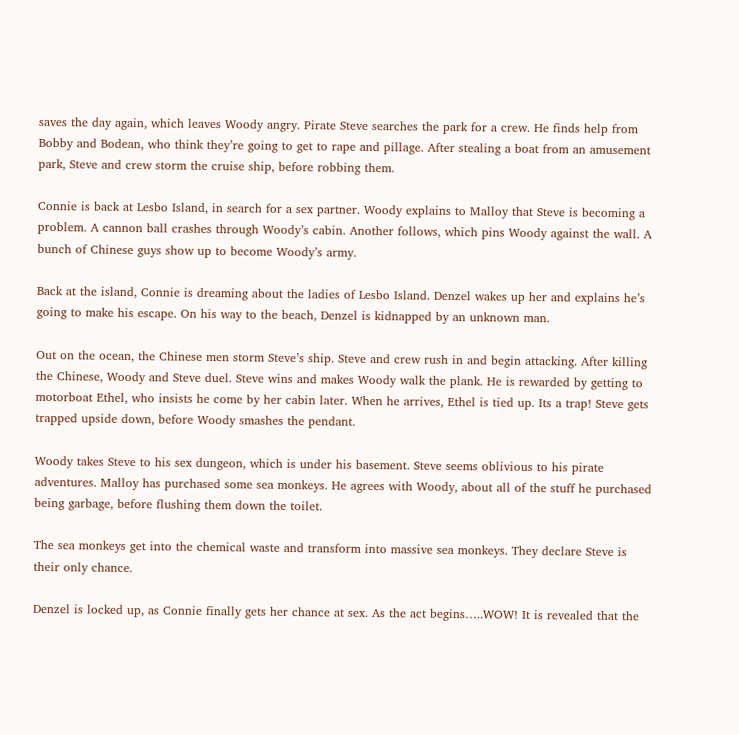saves the day again, which leaves Woody angry. Pirate Steve searches the park for a crew. He finds help from Bobby and Bodean, who think they’re going to get to rape and pillage. After stealing a boat from an amusement park, Steve and crew storm the cruise ship, before robbing them.

Connie is back at Lesbo Island, in search for a sex partner. Woody explains to Malloy that Steve is becoming a problem. A cannon ball crashes through Woody’s cabin. Another follows, which pins Woody against the wall. A bunch of Chinese guys show up to become Woody’s army.

Back at the island, Connie is dreaming about the ladies of Lesbo Island. Denzel wakes up her and explains he’s going to make his escape. On his way to the beach, Denzel is kidnapped by an unknown man.

Out on the ocean, the Chinese men storm Steve’s ship. Steve and crew rush in and begin attacking. After killing the Chinese, Woody and Steve duel. Steve wins and makes Woody walk the plank. He is rewarded by getting to motorboat Ethel, who insists he come by her cabin later. When he arrives, Ethel is tied up. Its a trap! Steve gets trapped upside down, before Woody smashes the pendant.

Woody takes Steve to his sex dungeon, which is under his basement. Steve seems oblivious to his pirate adventures. Malloy has purchased some sea monkeys. He agrees with Woody, about all of the stuff he purchased being garbage, before flushing them down the toilet.

The sea monkeys get into the chemical waste and transform into massive sea monkeys. They declare Steve is their only chance.

Denzel is locked up, as Connie finally gets her chance at sex. As the act begins…..WOW! It is revealed that the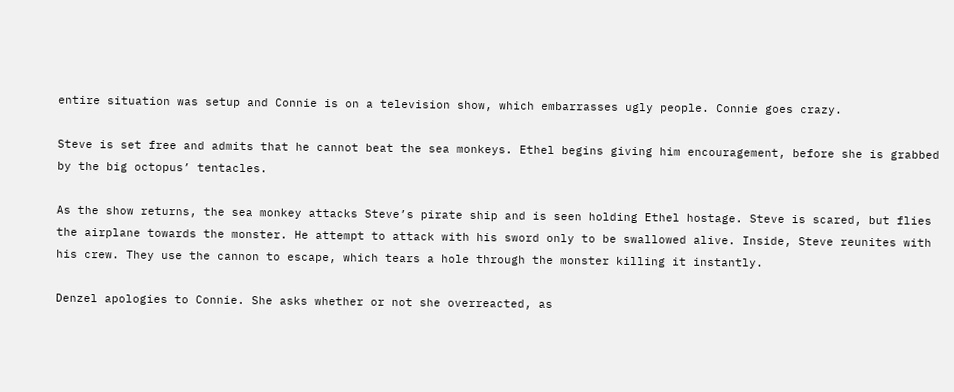entire situation was setup and Connie is on a television show, which embarrasses ugly people. Connie goes crazy.

Steve is set free and admits that he cannot beat the sea monkeys. Ethel begins giving him encouragement, before she is grabbed by the big octopus’ tentacles.

As the show returns, the sea monkey attacks Steve’s pirate ship and is seen holding Ethel hostage. Steve is scared, but flies the airplane towards the monster. He attempt to attack with his sword only to be swallowed alive. Inside, Steve reunites with his crew. They use the cannon to escape, which tears a hole through the monster killing it instantly.

Denzel apologies to Connie. She asks whether or not she overreacted, as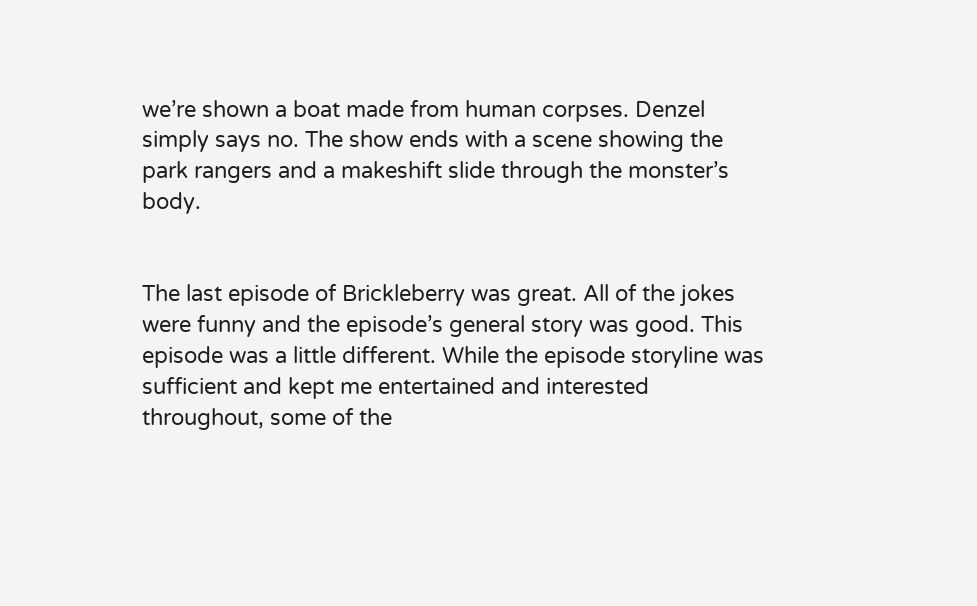we’re shown a boat made from human corpses. Denzel simply says no. The show ends with a scene showing the park rangers and a makeshift slide through the monster’s body.


The last episode of Brickleberry was great. All of the jokes were funny and the episode’s general story was good. This episode was a little different. While the episode storyline was sufficient and kept me entertained and interested throughout, some of the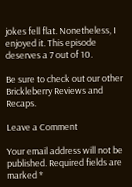jokes fell flat. Nonetheless, I enjoyed it. This episode deserves a 7 out of 10.

Be sure to check out our other Brickleberry Reviews and Recaps.

Leave a Comment

Your email address will not be published. Required fields are marked *